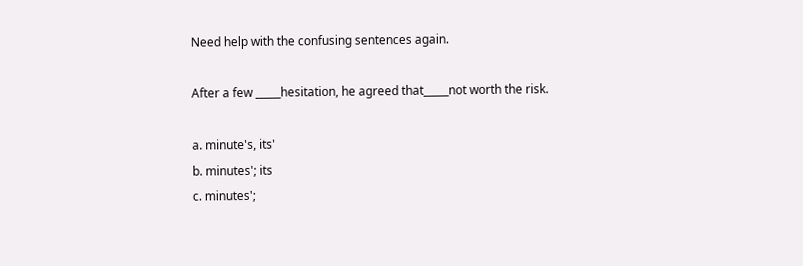Need help with the confusing sentences again.

After a few _____hesitation, he agreed that_____not worth the risk.

a. minute's, its'
b. minutes'; its
c. minutes';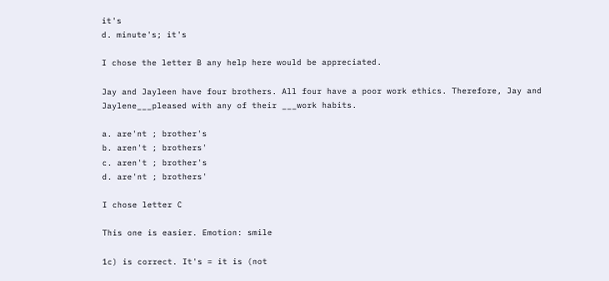it's
d. minute's; it's

I chose the letter B any help here would be appreciated.

Jay and Jayleen have four brothers. All four have a poor work ethics. Therefore, Jay and Jaylene___pleased with any of their ___work habits.

a. are'nt ; brother's
b. aren't ; brothers'
c. aren't ; brother's
d. are'nt ; brothers'

I chose letter C

This one is easier. Emotion: smile

1c) is correct. It's = it is (not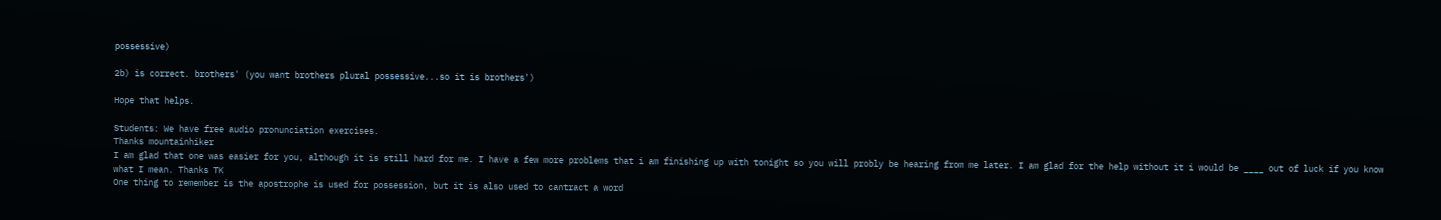possessive)

2b) is correct. brothers' (you want brothers plural possessive...so it is brothers')

Hope that helps.

Students: We have free audio pronunciation exercises.
Thanks mountainhiker
I am glad that one was easier for you, although it is still hard for me. I have a few more problems that i am finishing up with tonight so you will probly be hearing from me later. I am glad for the help without it i would be ____ out of luck if you know what I mean. Thanks TK
One thing to remember is the apostrophe is used for possession, but it is also used to cantract a word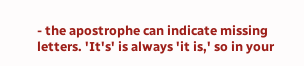- the apostrophe can indicate missing letters. 'It's' is always 'it is,' so in your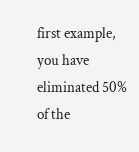first example, you have eliminated 50% of the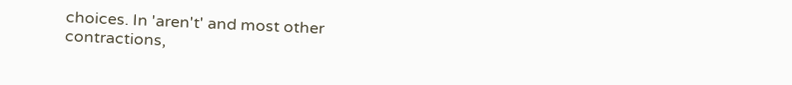choices. In 'aren't' and most other contractions,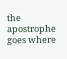the apostrophe goes where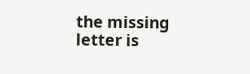the missing letter is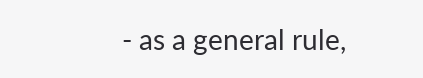- as a general rule,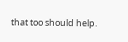that too should help.